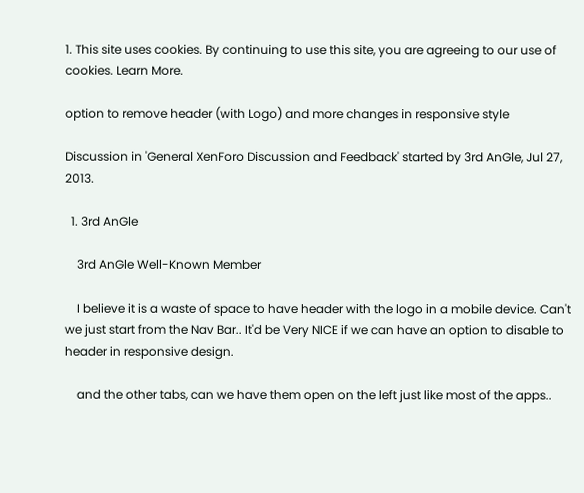1. This site uses cookies. By continuing to use this site, you are agreeing to our use of cookies. Learn More.

option to remove header (with Logo) and more changes in responsive style

Discussion in 'General XenForo Discussion and Feedback' started by 3rd AnGle, Jul 27, 2013.

  1. 3rd AnGle

    3rd AnGle Well-Known Member

    I believe it is a waste of space to have header with the logo in a mobile device. Can't we just start from the Nav Bar.. It'd be Very NICE if we can have an option to disable to header in responsive design.

    and the other tabs, can we have them open on the left just like most of the apps..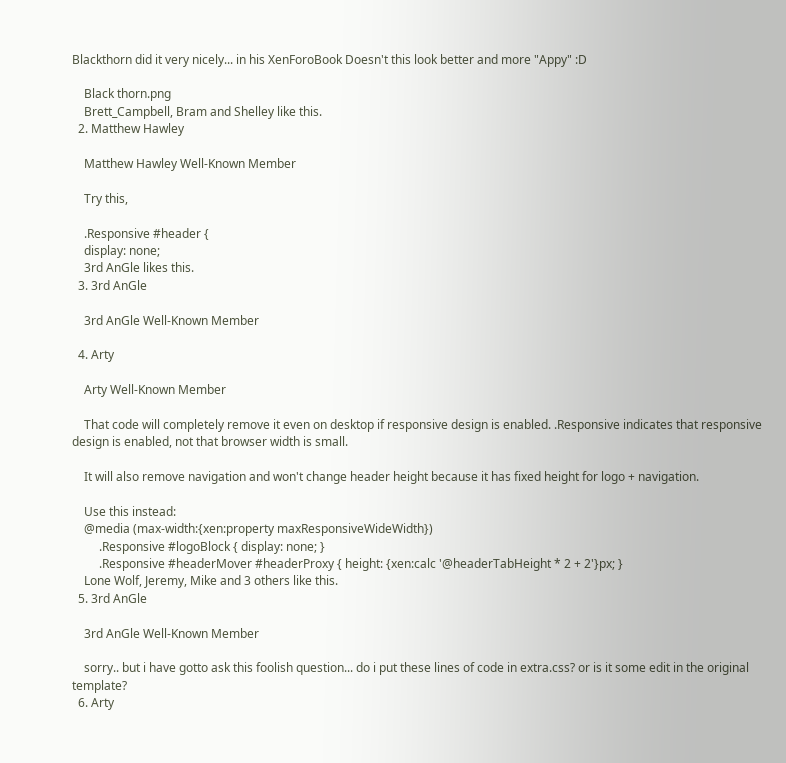Blackthorn did it very nicely... in his XenForoBook Doesn't this look better and more "Appy" :D

    Black thorn.png
    Brett_Campbell, Bram and Shelley like this.
  2. Matthew Hawley

    Matthew Hawley Well-Known Member

    Try this,

    .Responsive #header {
    display: none;
    3rd AnGle likes this.
  3. 3rd AnGle

    3rd AnGle Well-Known Member

  4. Arty

    Arty Well-Known Member

    That code will completely remove it even on desktop if responsive design is enabled. .Responsive indicates that responsive design is enabled, not that browser width is small.

    It will also remove navigation and won't change header height because it has fixed height for logo + navigation.

    Use this instead:
    @media (max-width:{xen:property maxResponsiveWideWidth})
         .Responsive #logoBlock { display: none; }
         .Responsive #headerMover #headerProxy { height: {xen:calc '@headerTabHeight * 2 + 2'}px; }
    Lone Wolf, Jeremy, Mike and 3 others like this.
  5. 3rd AnGle

    3rd AnGle Well-Known Member

    sorry.. but i have gotto ask this foolish question... do i put these lines of code in extra.css? or is it some edit in the original template?
  6. Arty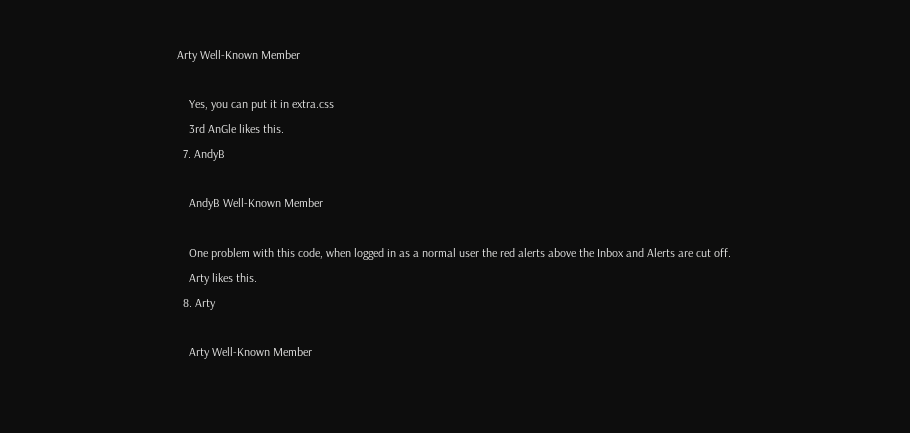Arty Well-Known Member

    Yes, you can put it in extra.css
    3rd AnGle likes this.
  7. AndyB

    AndyB Well-Known Member

    One problem with this code, when logged in as a normal user the red alerts above the Inbox and Alerts are cut off.
    Arty likes this.
  8. Arty

    Arty Well-Known Member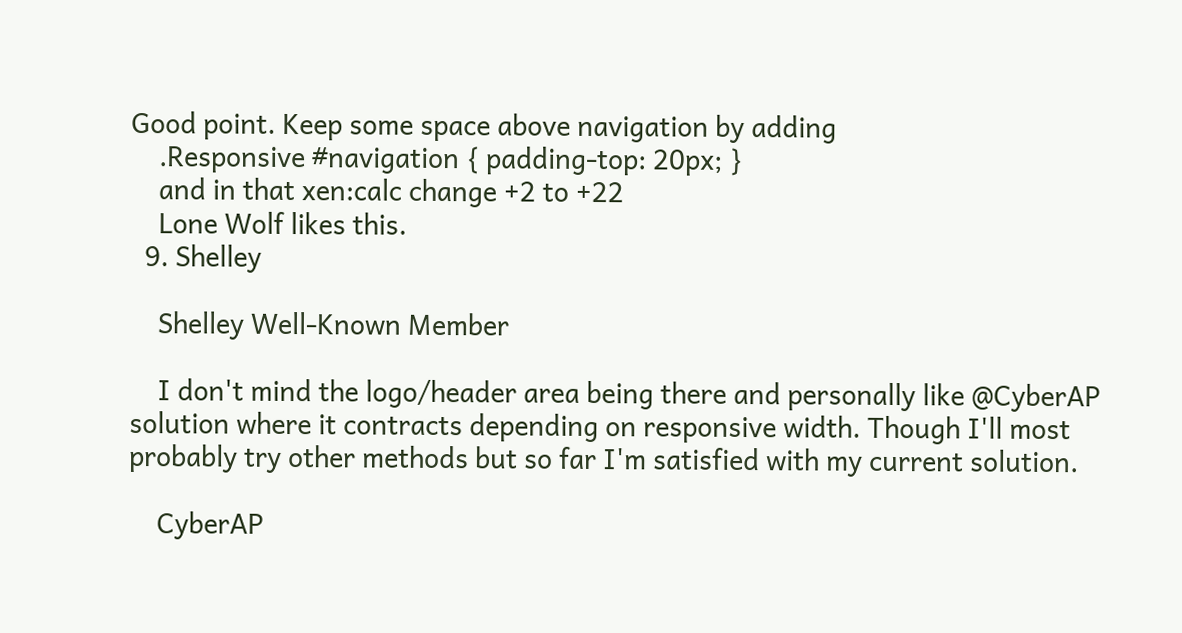Good point. Keep some space above navigation by adding
    .Responsive #navigation { padding-top: 20px; }
    and in that xen:calc change +2 to +22
    Lone Wolf likes this.
  9. Shelley

    Shelley Well-Known Member

    I don't mind the logo/header area being there and personally like @CyberAP solution where it contracts depending on responsive width. Though I'll most probably try other methods but so far I'm satisfied with my current solution.

    CyberAP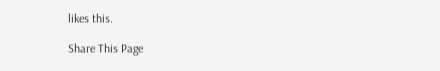likes this.

Share This Page